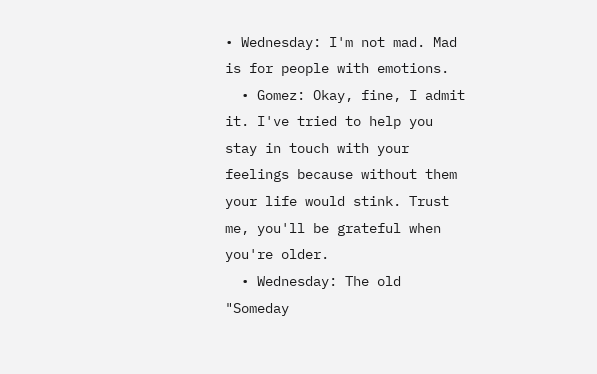• Wednesday: I'm not mad. Mad is for people with emotions.
  • Gomez: Okay, fine, I admit it. I've tried to help you stay in touch with your feelings because without them your life would stink. Trust me, you'll be grateful when you're older.
  • Wednesday: The old "Someday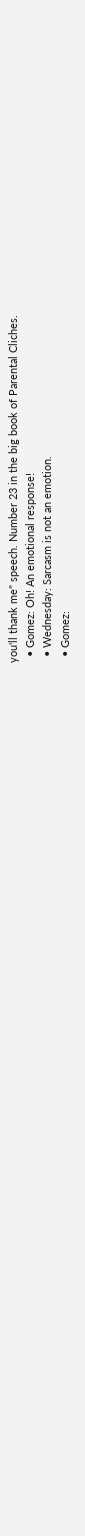you'll thank me" speech. Number 23 in the big book of Parental Cliches.
  • Gomez: Oh! An emotional response!
  • Wednesday: Sarcasm is not an emotion.
  • Gomez: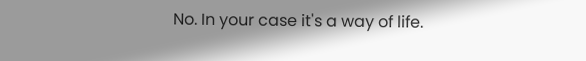No. In your case it's a way of life.